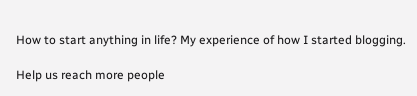How to start anything in life? My experience of how I started blogging.

Help us reach more people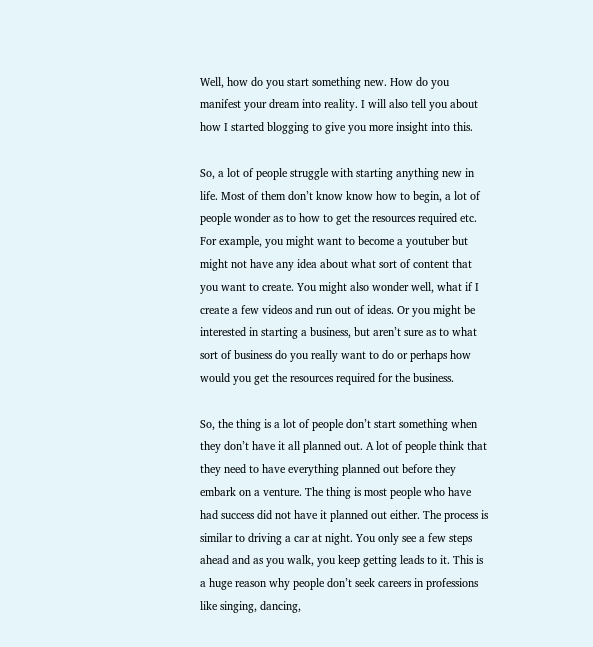Well, how do you start something new. How do you manifest your dream into reality. I will also tell you about how I started blogging to give you more insight into this.

So, a lot of people struggle with starting anything new in life. Most of them don’t know know how to begin, a lot of people wonder as to how to get the resources required etc. For example, you might want to become a youtuber but might not have any idea about what sort of content that you want to create. You might also wonder well, what if I create a few videos and run out of ideas. Or you might be interested in starting a business, but aren’t sure as to what sort of business do you really want to do or perhaps how would you get the resources required for the business.

So, the thing is a lot of people don’t start something when they don’t have it all planned out. A lot of people think that they need to have everything planned out before they embark on a venture. The thing is most people who have had success did not have it planned out either. The process is similar to driving a car at night. You only see a few steps ahead and as you walk, you keep getting leads to it. This is a huge reason why people don’t seek careers in professions like singing, dancing,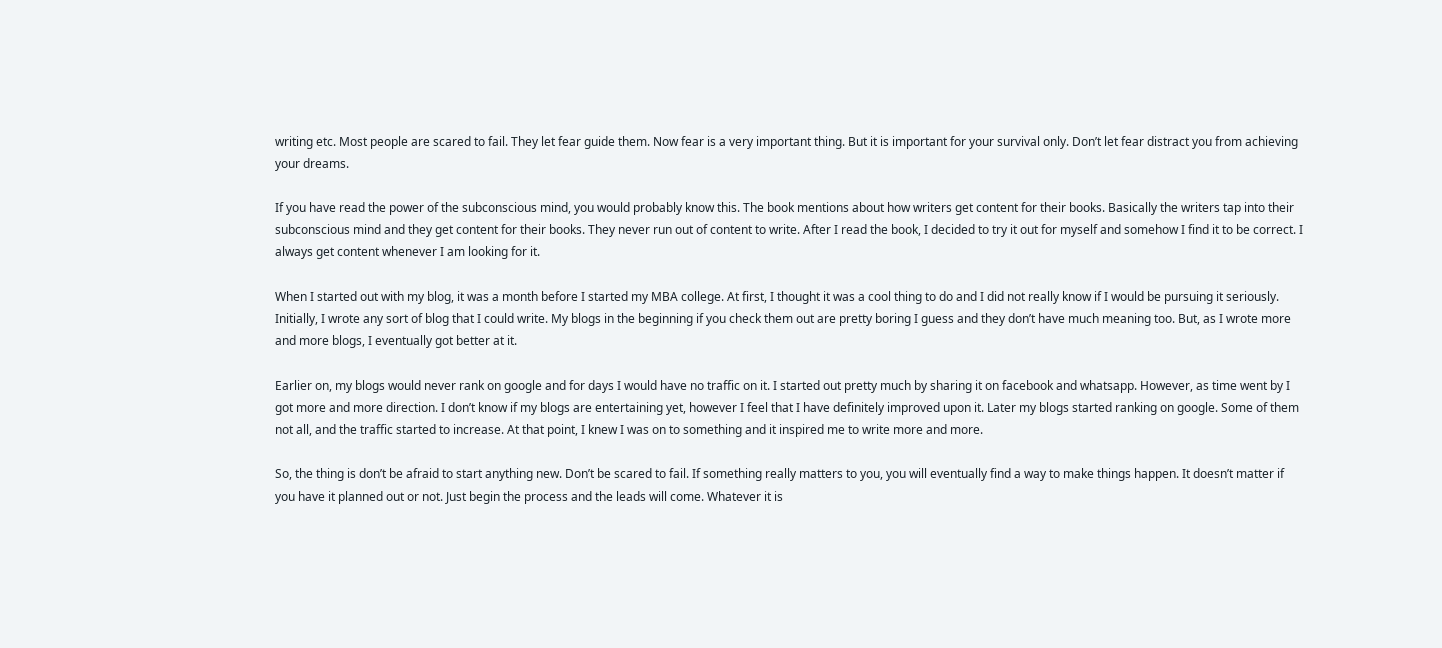writing etc. Most people are scared to fail. They let fear guide them. Now fear is a very important thing. But it is important for your survival only. Don’t let fear distract you from achieving your dreams.

If you have read the power of the subconscious mind, you would probably know this. The book mentions about how writers get content for their books. Basically the writers tap into their subconscious mind and they get content for their books. They never run out of content to write. After I read the book, I decided to try it out for myself and somehow I find it to be correct. I always get content whenever I am looking for it.

When I started out with my blog, it was a month before I started my MBA college. At first, I thought it was a cool thing to do and I did not really know if I would be pursuing it seriously. Initially, I wrote any sort of blog that I could write. My blogs in the beginning if you check them out are pretty boring I guess and they don’t have much meaning too. But, as I wrote more and more blogs, I eventually got better at it.

Earlier on, my blogs would never rank on google and for days I would have no traffic on it. I started out pretty much by sharing it on facebook and whatsapp. However, as time went by I got more and more direction. I don’t know if my blogs are entertaining yet, however I feel that I have definitely improved upon it. Later my blogs started ranking on google. Some of them not all, and the traffic started to increase. At that point, I knew I was on to something and it inspired me to write more and more.

So, the thing is don’t be afraid to start anything new. Don’t be scared to fail. If something really matters to you, you will eventually find a way to make things happen. It doesn’t matter if you have it planned out or not. Just begin the process and the leads will come. Whatever it is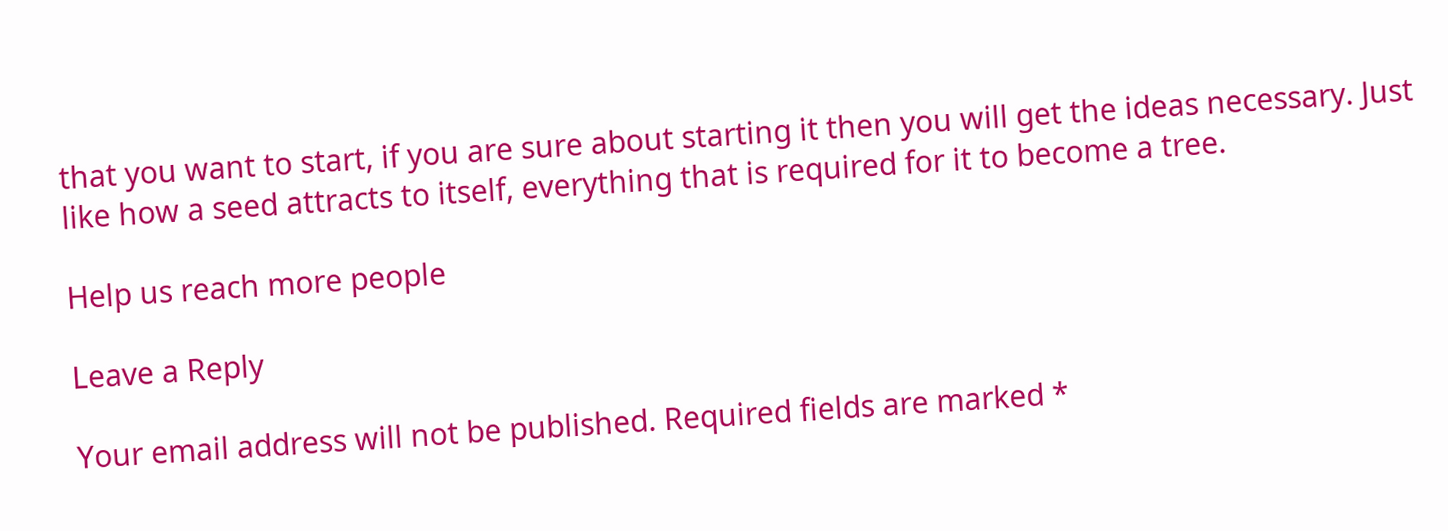that you want to start, if you are sure about starting it then you will get the ideas necessary. Just like how a seed attracts to itself, everything that is required for it to become a tree.

Help us reach more people

Leave a Reply

Your email address will not be published. Required fields are marked *